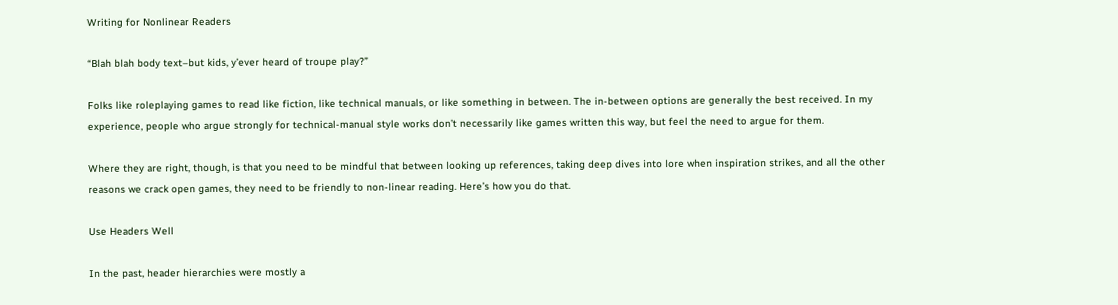Writing for Nonlinear Readers

“Blah blah body text–but kids, y’ever heard of troupe play?”

Folks like roleplaying games to read like fiction, like technical manuals, or like something in between. The in-between options are generally the best received. In my experience, people who argue strongly for technical-manual style works don’t necessarily like games written this way, but feel the need to argue for them.

Where they are right, though, is that you need to be mindful that between looking up references, taking deep dives into lore when inspiration strikes, and all the other reasons we crack open games, they need to be friendly to non-linear reading. Here’s how you do that.

Use Headers Well

In the past, header hierarchies were mostly a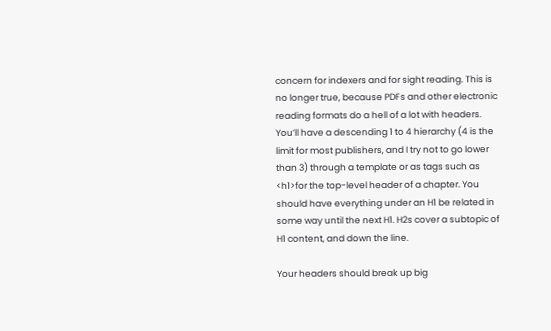concern for indexers and for sight reading. This is no longer true, because PDFs and other electronic reading formats do a hell of a lot with headers. You’ll have a descending 1 to 4 hierarchy (4 is the limit for most publishers, and I try not to go lower than 3) through a template or as tags such as <h1>for the top-level header of a chapter. You should have everything under an H1 be related in some way until the next H1. H2s cover a subtopic of H1 content, and down the line.

Your headers should break up big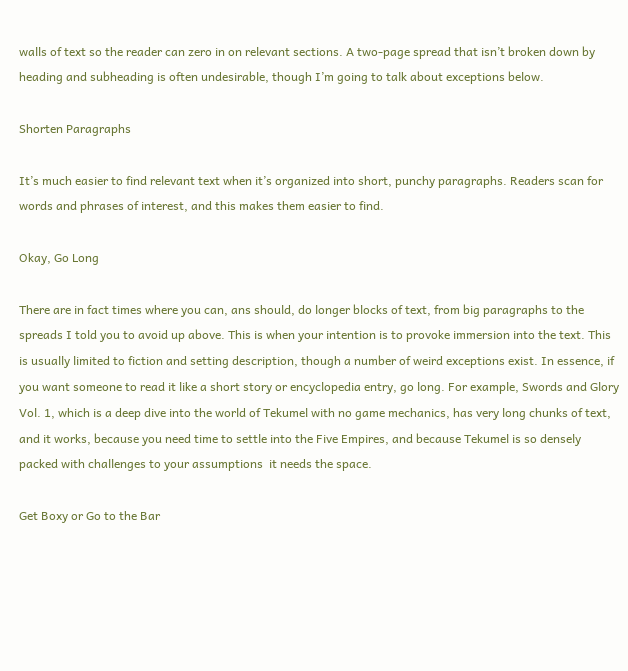walls of text so the reader can zero in on relevant sections. A two-page spread that isn’t broken down by heading and subheading is often undesirable, though I’m going to talk about exceptions below.

Shorten Paragraphs

It’s much easier to find relevant text when it’s organized into short, punchy paragraphs. Readers scan for words and phrases of interest, and this makes them easier to find.

Okay, Go Long

There are in fact times where you can, ans should, do longer blocks of text, from big paragraphs to the spreads I told you to avoid up above. This is when your intention is to provoke immersion into the text. This is usually limited to fiction and setting description, though a number of weird exceptions exist. In essence, if you want someone to read it like a short story or encyclopedia entry, go long. For example, Swords and Glory Vol. 1, which is a deep dive into the world of Tekumel with no game mechanics, has very long chunks of text, and it works, because you need time to settle into the Five Empires, and because Tekumel is so densely packed with challenges to your assumptions  it needs the space.

Get Boxy or Go to the Bar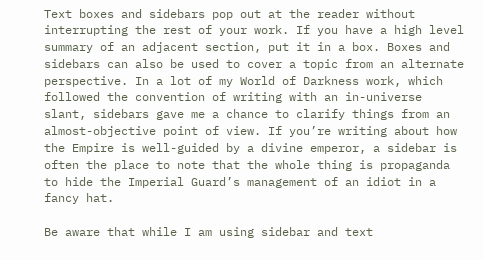Text boxes and sidebars pop out at the reader without interrupting the rest of your work. If you have a high level summary of an adjacent section, put it in a box. Boxes and sidebars can also be used to cover a topic from an alternate perspective. In a lot of my World of Darkness work, which followed the convention of writing with an in-universe slant, sidebars gave me a chance to clarify things from an almost-objective point of view. If you’re writing about how the Empire is well-guided by a divine emperor, a sidebar is often the place to note that the whole thing is propaganda to hide the Imperial Guard’s management of an idiot in a fancy hat.

Be aware that while I am using sidebar and text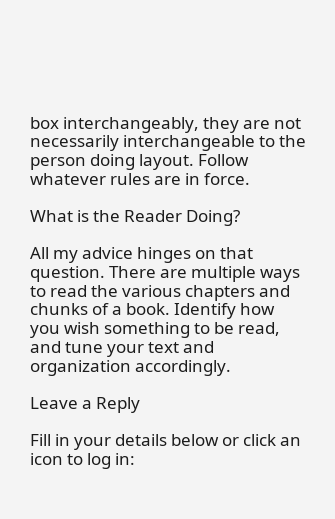box interchangeably, they are not necessarily interchangeable to the person doing layout. Follow whatever rules are in force.

What is the Reader Doing?

All my advice hinges on that question. There are multiple ways to read the various chapters and chunks of a book. Identify how you wish something to be read, and tune your text and organization accordingly.

Leave a Reply

Fill in your details below or click an icon to log in: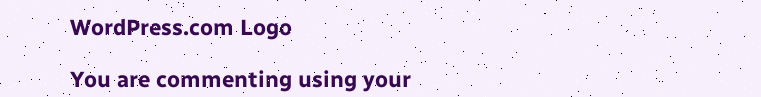WordPress.com Logo

You are commenting using your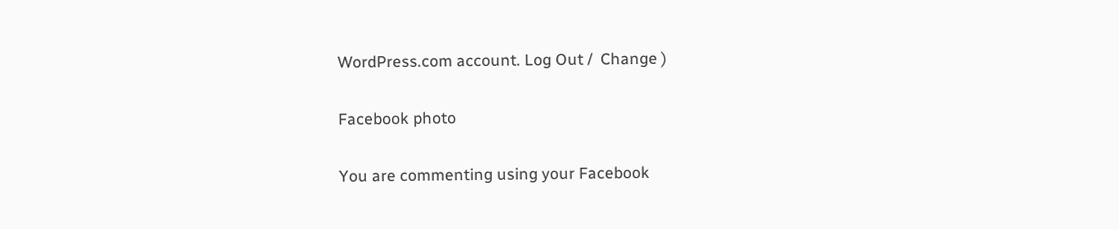WordPress.com account. Log Out /  Change )

Facebook photo

You are commenting using your Facebook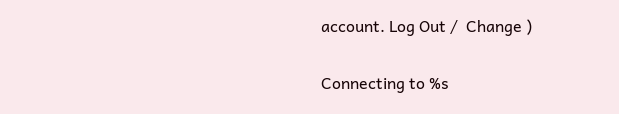account. Log Out /  Change )

Connecting to %s